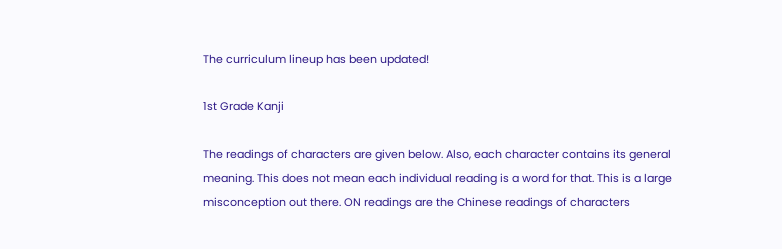The curriculum lineup has been updated!

1st Grade Kanji

The readings of characters are given below. Also, each character contains its general meaning. This does not mean each individual reading is a word for that. This is a large misconception out there. ON readings are the Chinese readings of characters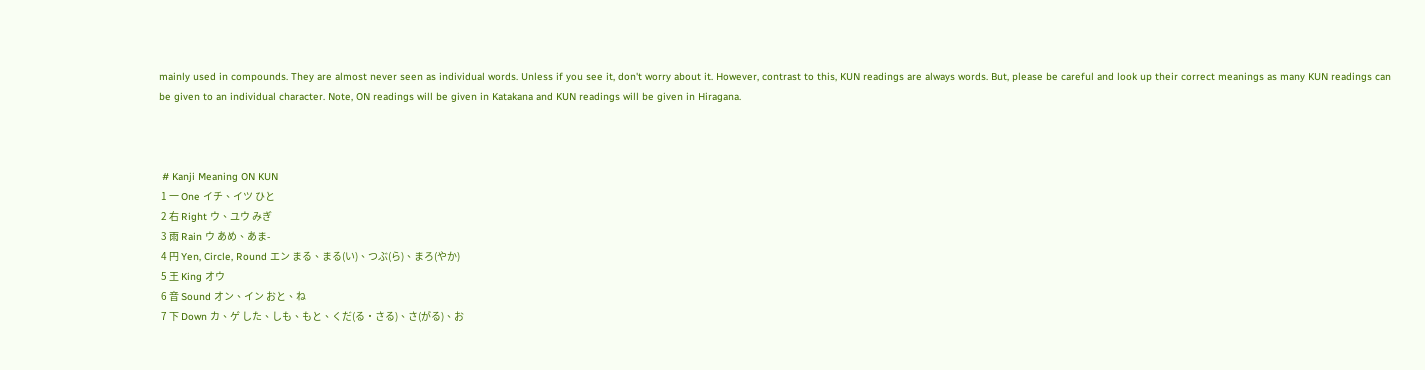mainly used in compounds. They are almost never seen as individual words. Unless if you see it, don't worry about it. However, contrast to this, KUN readings are always words. But, please be careful and look up their correct meanings as many KUN readings can be given to an individual character. Note, ON readings will be given in Katakana and KUN readings will be given in Hiragana.



 # Kanji Meaning ON KUN
 1 一 One イチ、イツ ひと
 2 右 Right ウ、ユウ みぎ
 3 雨 Rain ウ あめ、あま-
 4 円 Yen, Circle, Round エン まる、まる(い)、つぶ(ら)、まろ(やか)
 5 王 King オウ
 6 音 Sound オン、イン おと、ね
 7 下 Down カ、ゲ した、しも、もと、くだ(る・さる)、さ(がる)、お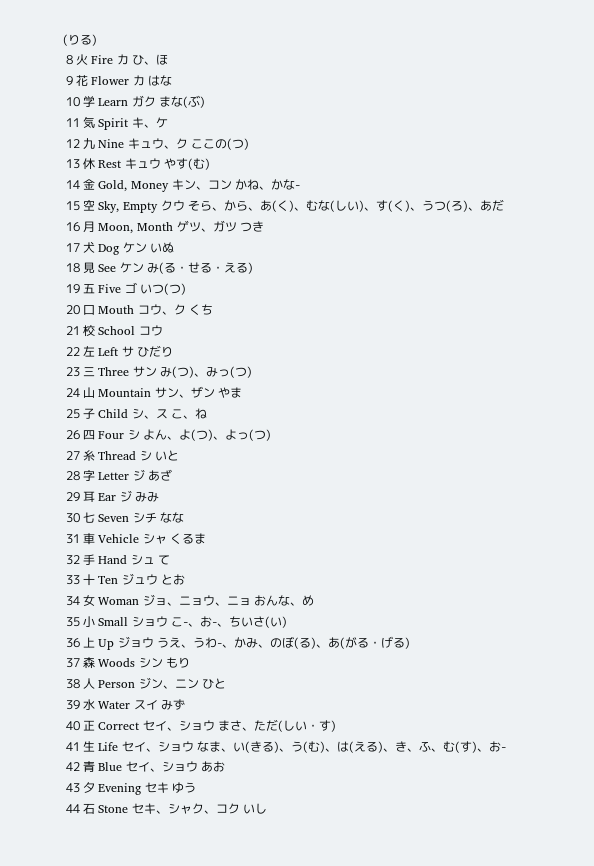(りる)
 8 火 Fire カ ひ、ほ
 9 花 Flower カ はな
 10 学 Learn ガク まな(ぶ)
 11 気 Spirit キ、ケ
 12 九 Nine キュウ、ク ここの(つ)
 13 休 Rest キュウ やす(む)
 14 金 Gold, Money キン、コン かね、かな-
 15 空 Sky, Empty クウ そら、から、あ(く)、むな(しい)、す(く)、うつ(ろ)、あだ
 16 月 Moon, Month ゲツ、ガツ つき
 17 犬 Dog ケン いぬ
 18 見 See ケン み(る・せる・える)
 19 五 Five ゴ いつ(つ)
 20 口 Mouth コウ、ク くち
 21 校 School コウ
 22 左 Left サ ひだり
 23 三 Three サン み(つ)、みっ(つ)
 24 山 Mountain サン、ザン やま
 25 子 Child シ、ス こ、ね
 26 四 Four シ よん、よ(つ)、よっ(つ)
 27 糸 Thread シ いと
 28 字 Letter ジ あざ
 29 耳 Ear ジ みみ
 30 七 Seven シチ なな
 31 車 Vehicle シャ くるま
 32 手 Hand シュ て
 33 十 Ten ジュウ とお
 34 女 Woman ジョ、ニョウ、ニョ おんな、め
 35 小 Small ショウ こ-、お-、ちいさ(い)
 36 上 Up ジョウ うえ、うわ-、かみ、のぼ(る)、あ(がる・げる)
 37 森 Woods シン もり
 38 人 Person ジン、ニン ひと
 39 水 Water スイ みず
 40 正 Correct セイ、ショウ まさ、ただ(しい・す)
 41 生 Life セイ、ショウ なま、い(きる)、う(む)、は(える)、き、ふ、む(す)、お-
 42 青 Blue セイ、ショウ あお
 43 夕 Evening セキ ゆう
 44 石 Stone セキ、シャク、コク いし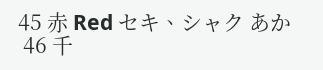45 赤 Red セキ、シャク あか
 46 千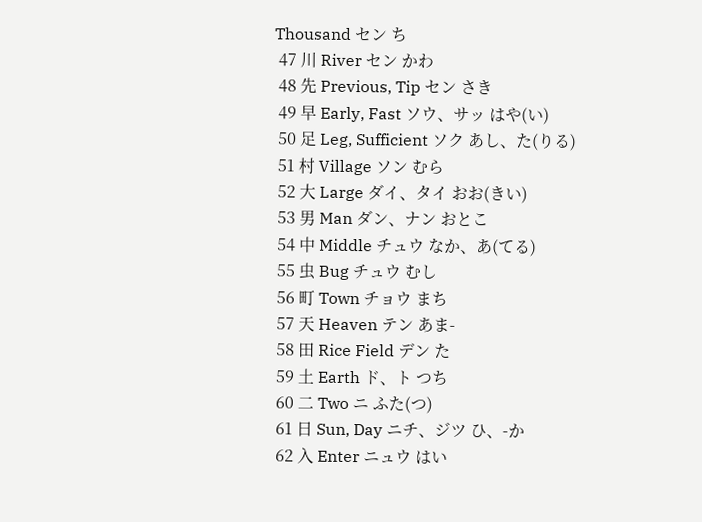Thousand セン ち
 47 川 River セン かわ
 48 先 Previous, Tip セン さき
 49 早 Early, Fast ソウ、サッ はや(い)
 50 足 Leg, Sufficient ソク あし、た(りる)
 51 村 Village ソン むら
 52 大 Large ダイ、タイ おお(きい)
 53 男 Man ダン、ナン おとこ
 54 中 Middle チュウ なか、あ(てる)
 55 虫 Bug チュウ むし
 56 町 Town チョウ まち
 57 天 Heaven テン あま-
 58 田 Rice Field デン た
 59 土 Earth ド、ト つち
 60 二 Two ニ ふた(つ)
 61 日 Sun, Day ニチ、ジツ ひ、-か
 62 入 Enter ニュウ はい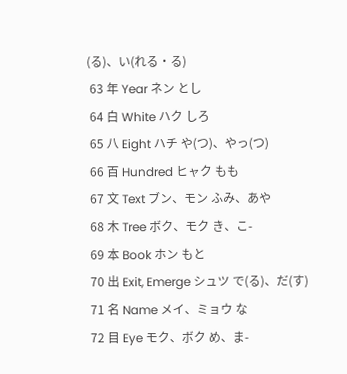(る)、い(れる・る)
 63 年 Year ネン とし
 64 白 White ハク しろ
 65 八 Eight ハチ や(つ)、やっ(つ)
 66 百 Hundred ヒャク もも
 67 文 Text ブン、モン ふみ、あや
 68 木 Tree ボク、モク き、こ-
 69 本 Book ホン もと
 70 出 Exit, Emerge シュツ で(る)、だ(す)
 71 名 Name メイ、ミョウ な
 72 目 Eye モク、ボク め、ま-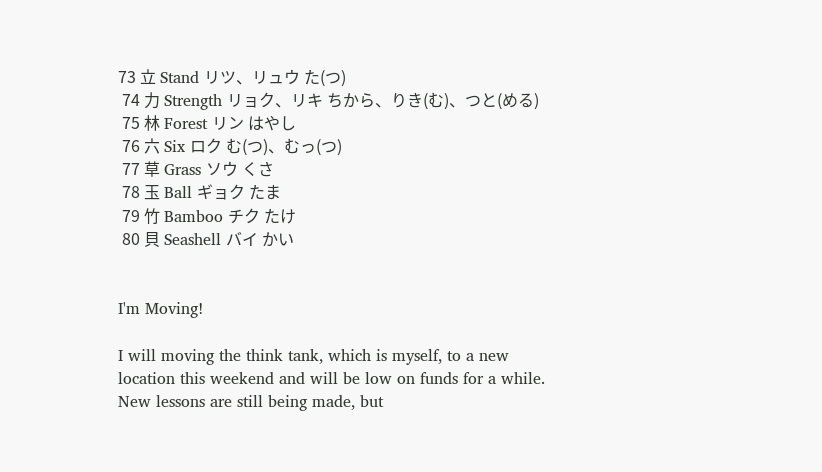73 立 Stand リツ、リュウ た(つ)
 74 力 Strength リョク、リキ ちから、りき(む)、つと(める)
 75 林 Forest リン はやし
 76 六 Six ロク む(つ)、むっ(つ)
 77 草 Grass ソウ くさ
 78 玉 Ball ギョク たま
 79 竹 Bamboo チク たけ
 80 貝 Seashell バイ かい


I'm Moving!

I will moving the think tank, which is myself, to a new location this weekend and will be low on funds for a while. New lessons are still being made, but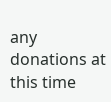any donations at this time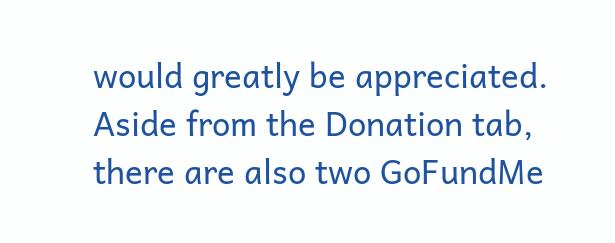would greatly be appreciated.
Aside from the Donation tab, there are also two GoFundMe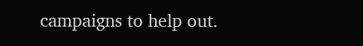campaigns to help out.